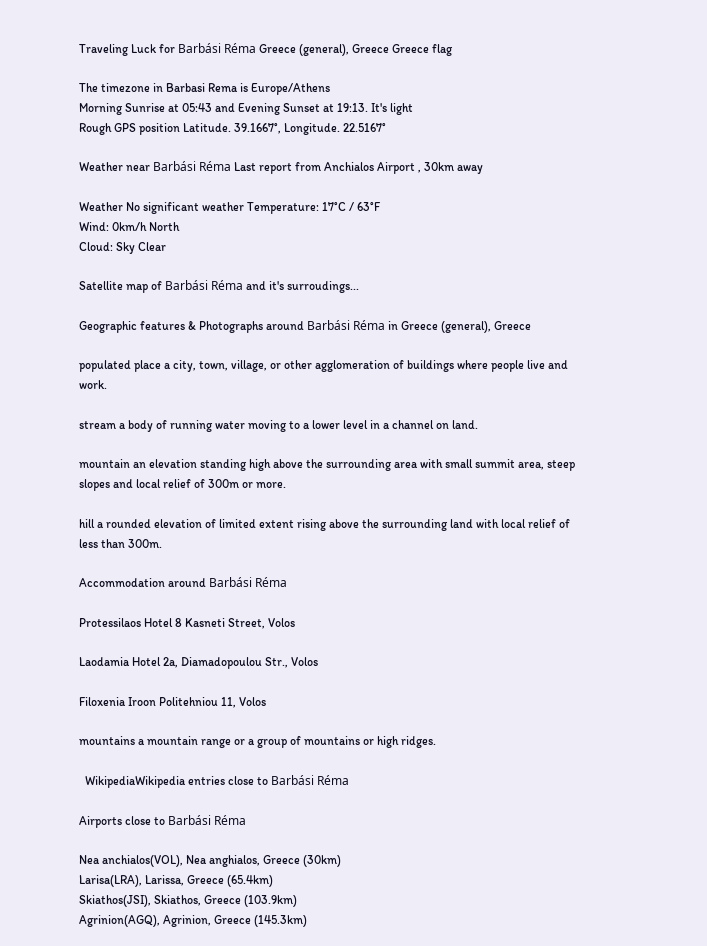Traveling Luck for Barbási Réma Greece (general), Greece Greece flag

The timezone in Barbasi Rema is Europe/Athens
Morning Sunrise at 05:43 and Evening Sunset at 19:13. It's light
Rough GPS position Latitude. 39.1667°, Longitude. 22.5167°

Weather near Barbási Réma Last report from Anchialos Airport , 30km away

Weather No significant weather Temperature: 17°C / 63°F
Wind: 0km/h North
Cloud: Sky Clear

Satellite map of Barbási Réma and it's surroudings...

Geographic features & Photographs around Barbási Réma in Greece (general), Greece

populated place a city, town, village, or other agglomeration of buildings where people live and work.

stream a body of running water moving to a lower level in a channel on land.

mountain an elevation standing high above the surrounding area with small summit area, steep slopes and local relief of 300m or more.

hill a rounded elevation of limited extent rising above the surrounding land with local relief of less than 300m.

Accommodation around Barbási Réma

Protessilaos Hotel 8 Kasneti Street, Volos

Laodamia Hotel 2a, Diamadopoulou Str., Volos

Filoxenia Iroon Politehniou 11, Volos

mountains a mountain range or a group of mountains or high ridges.

  WikipediaWikipedia entries close to Barbási Réma

Airports close to Barbási Réma

Nea anchialos(VOL), Nea anghialos, Greece (30km)
Larisa(LRA), Larissa, Greece (65.4km)
Skiathos(JSI), Skiathos, Greece (103.9km)
Agrinion(AGQ), Agrinion, Greece (145.3km)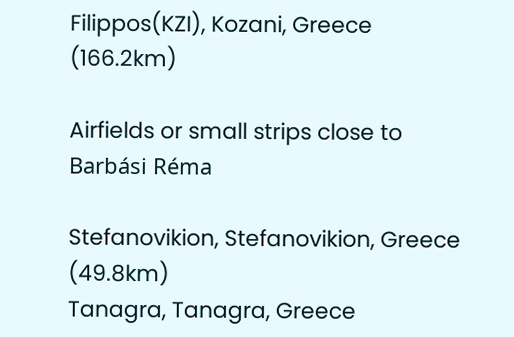Filippos(KZI), Kozani, Greece (166.2km)

Airfields or small strips close to Barbási Réma

Stefanovikion, Stefanovikion, Greece (49.8km)
Tanagra, Tanagra, Greece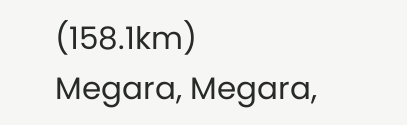(158.1km)
Megara, Megara,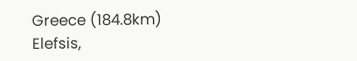Greece (184.8km)
Elefsis,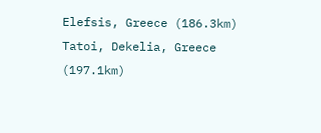Elefsis, Greece (186.3km)
Tatoi, Dekelia, Greece (197.1km)